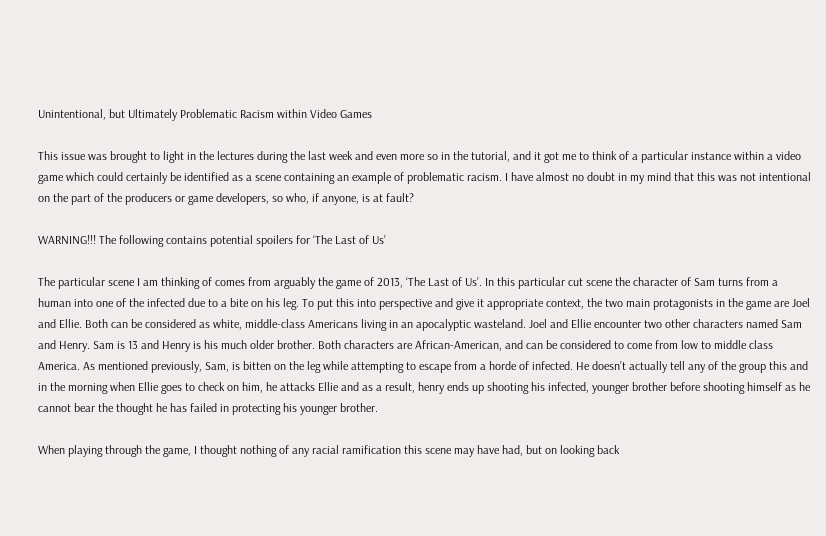Unintentional, but Ultimately Problematic Racism within Video Games

This issue was brought to light in the lectures during the last week and even more so in the tutorial, and it got me to think of a particular instance within a video game which could certainly be identified as a scene containing an example of problematic racism. I have almost no doubt in my mind that this was not intentional on the part of the producers or game developers, so who, if anyone, is at fault?

WARNING!!! The following contains potential spoilers for ‘The Last of Us’

The particular scene I am thinking of comes from arguably the game of 2013, ‘The Last of Us’. In this particular cut scene the character of Sam turns from a human into one of the infected due to a bite on his leg. To put this into perspective and give it appropriate context, the two main protagonists in the game are Joel and Ellie. Both can be considered as white, middle-class Americans living in an apocalyptic wasteland. Joel and Ellie encounter two other characters named Sam and Henry. Sam is 13 and Henry is his much older brother. Both characters are African-American, and can be considered to come from low to middle class America. As mentioned previously, Sam, is bitten on the leg while attempting to escape from a horde of infected. He doesn’t actually tell any of the group this and in the morning when Ellie goes to check on him, he attacks Ellie and as a result, henry ends up shooting his infected, younger brother before shooting himself as he cannot bear the thought he has failed in protecting his younger brother.

When playing through the game, I thought nothing of any racial ramification this scene may have had, but on looking back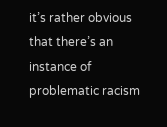it’s rather obvious that there’s an instance of problematic racism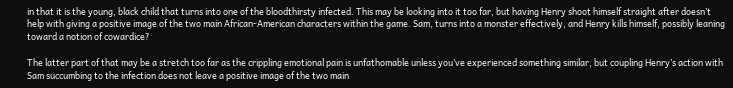in that it is the young, black child that turns into one of the bloodthirsty infected. This may be looking into it too far, but having Henry shoot himself straight after doesn’t help with giving a positive image of the two main African-American characters within the game. Sam, turns into a monster effectively, and Henry kills himself, possibly leaning toward a notion of cowardice?

The latter part of that may be a stretch too far as the crippling emotional pain is unfathomable unless you’ve experienced something similar, but coupling Henry’s action with Sam succumbing to the infection does not leave a positive image of the two main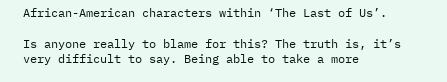African-American characters within ‘The Last of Us’.

Is anyone really to blame for this? The truth is, it’s very difficult to say. Being able to take a more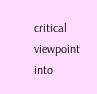critical viewpoint into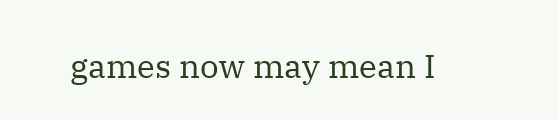games now may mean I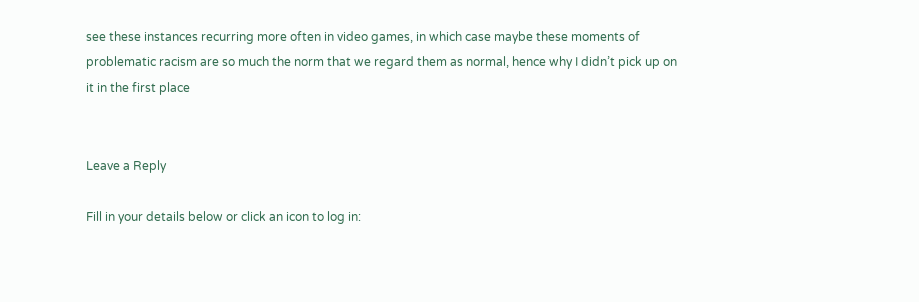see these instances recurring more often in video games, in which case maybe these moments of problematic racism are so much the norm that we regard them as normal, hence why I didn’t pick up on it in the first place


Leave a Reply

Fill in your details below or click an icon to log in: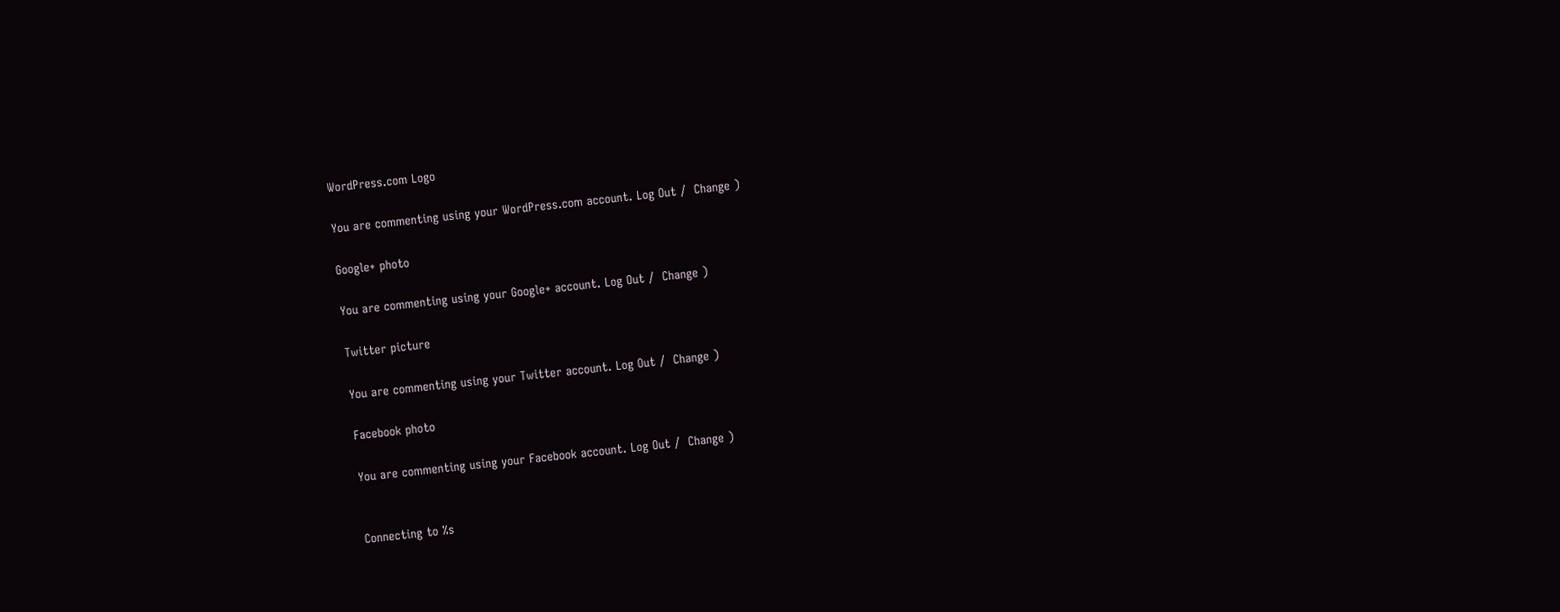WordPress.com Logo

You are commenting using your WordPress.com account. Log Out /  Change )

Google+ photo

You are commenting using your Google+ account. Log Out /  Change )

Twitter picture

You are commenting using your Twitter account. Log Out /  Change )

Facebook photo

You are commenting using your Facebook account. Log Out /  Change )


Connecting to %s